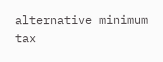alternative minimum tax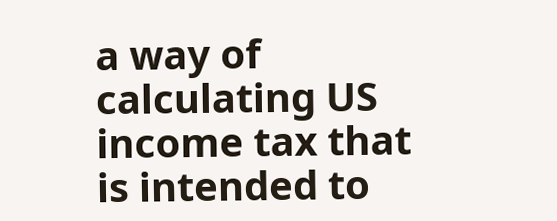a way of calculating US income tax that is intended to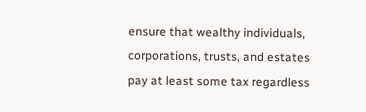ensure that wealthy individuals, corporations, trusts, and estates pay at least some tax regardless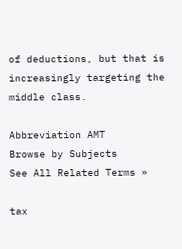of deductions, but that is increasingly targeting the middle class.

Abbreviation AMT
Browse by Subjects
See All Related Terms »

tax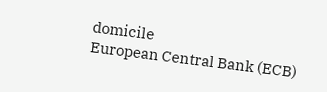domicile
European Central Bank (ECB)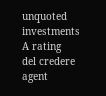unquoted investments
A rating
del credere agent